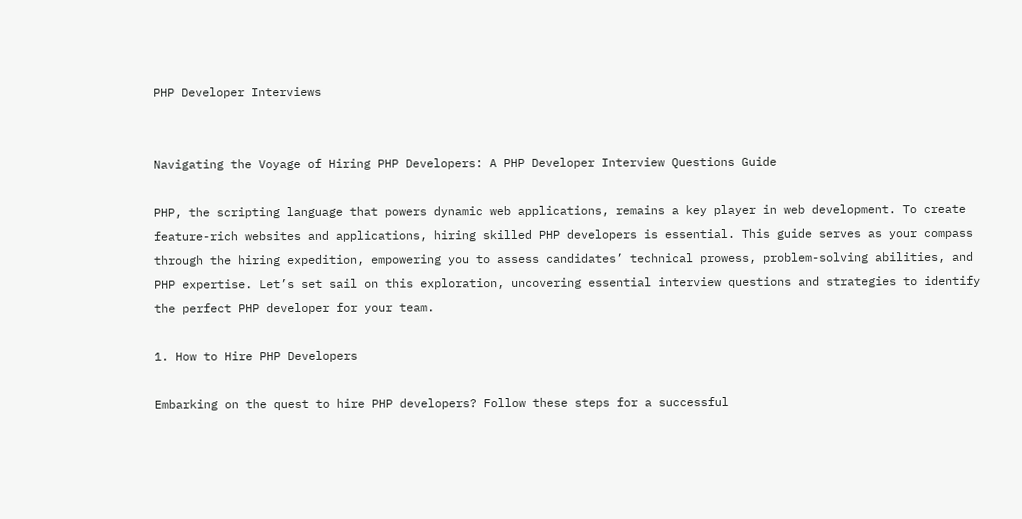PHP Developer Interviews


Navigating the Voyage of Hiring PHP Developers: A PHP Developer Interview Questions Guide

PHP, the scripting language that powers dynamic web applications, remains a key player in web development. To create feature-rich websites and applications, hiring skilled PHP developers is essential. This guide serves as your compass through the hiring expedition, empowering you to assess candidates’ technical prowess, problem-solving abilities, and PHP expertise. Let’s set sail on this exploration, uncovering essential interview questions and strategies to identify the perfect PHP developer for your team.

1. How to Hire PHP Developers

Embarking on the quest to hire PHP developers? Follow these steps for a successful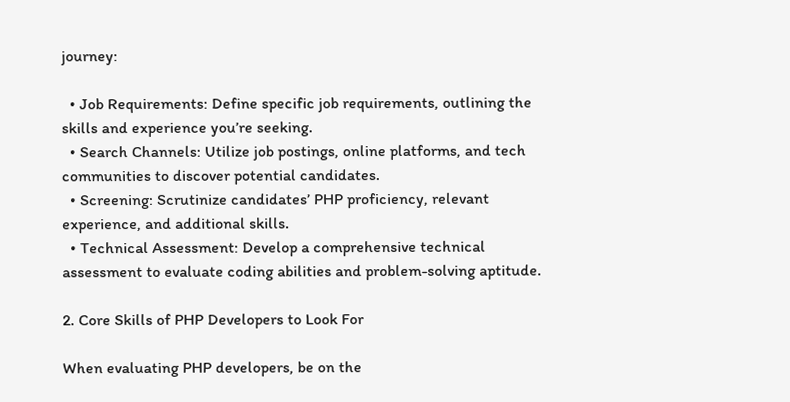journey:

  • Job Requirements: Define specific job requirements, outlining the skills and experience you’re seeking.
  • Search Channels: Utilize job postings, online platforms, and tech communities to discover potential candidates.
  • Screening: Scrutinize candidates’ PHP proficiency, relevant experience, and additional skills.
  • Technical Assessment: Develop a comprehensive technical assessment to evaluate coding abilities and problem-solving aptitude.

2. Core Skills of PHP Developers to Look For

When evaluating PHP developers, be on the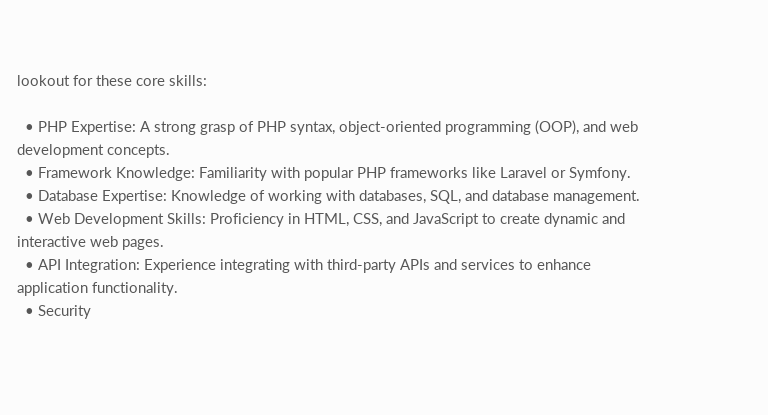lookout for these core skills:

  • PHP Expertise: A strong grasp of PHP syntax, object-oriented programming (OOP), and web development concepts.
  • Framework Knowledge: Familiarity with popular PHP frameworks like Laravel or Symfony.
  • Database Expertise: Knowledge of working with databases, SQL, and database management.
  • Web Development Skills: Proficiency in HTML, CSS, and JavaScript to create dynamic and interactive web pages.
  • API Integration: Experience integrating with third-party APIs and services to enhance application functionality.
  • Security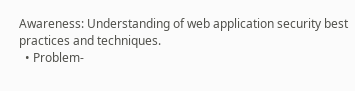Awareness: Understanding of web application security best practices and techniques.
  • Problem-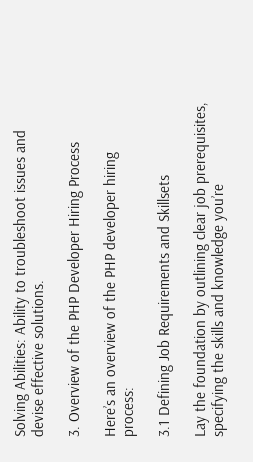Solving Abilities: Ability to troubleshoot issues and devise effective solutions.

3. Overview of the PHP Developer Hiring Process

Here’s an overview of the PHP developer hiring process:

3.1 Defining Job Requirements and Skillsets

Lay the foundation by outlining clear job prerequisites, specifying the skills and knowledge you’re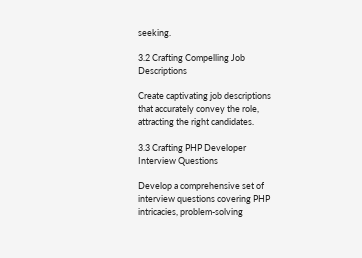seeking.

3.2 Crafting Compelling Job Descriptions

Create captivating job descriptions that accurately convey the role, attracting the right candidates.

3.3 Crafting PHP Developer Interview Questions

Develop a comprehensive set of interview questions covering PHP intricacies, problem-solving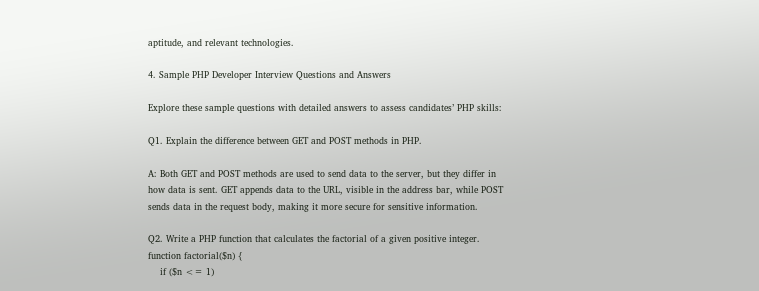aptitude, and relevant technologies.

4. Sample PHP Developer Interview Questions and Answers

Explore these sample questions with detailed answers to assess candidates’ PHP skills:

Q1. Explain the difference between GET and POST methods in PHP.

A: Both GET and POST methods are used to send data to the server, but they differ in how data is sent. GET appends data to the URL, visible in the address bar, while POST sends data in the request body, making it more secure for sensitive information.

Q2. Write a PHP function that calculates the factorial of a given positive integer.
function factorial($n) {
    if ($n <= 1)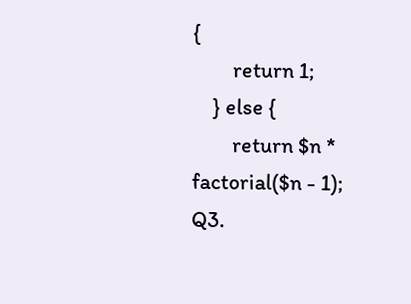{
        return 1;
    } else {
        return $n * factorial($n - 1);
Q3.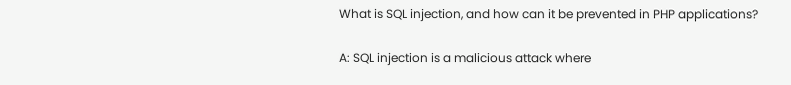What is SQL injection, and how can it be prevented in PHP applications?

A: SQL injection is a malicious attack where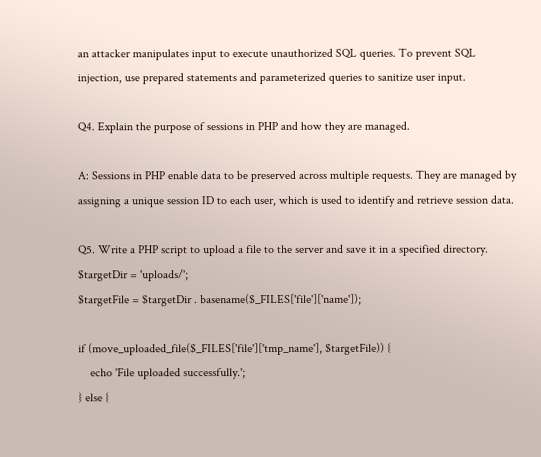an attacker manipulates input to execute unauthorized SQL queries. To prevent SQL injection, use prepared statements and parameterized queries to sanitize user input.

Q4. Explain the purpose of sessions in PHP and how they are managed.

A: Sessions in PHP enable data to be preserved across multiple requests. They are managed by assigning a unique session ID to each user, which is used to identify and retrieve session data.

Q5. Write a PHP script to upload a file to the server and save it in a specified directory.
$targetDir = 'uploads/';
$targetFile = $targetDir . basename($_FILES['file']['name']);

if (move_uploaded_file($_FILES['file']['tmp_name'], $targetFile)) {
    echo 'File uploaded successfully.';
} else {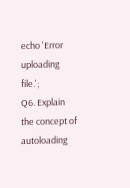echo 'Error uploading file.';
Q6. Explain the concept of autoloading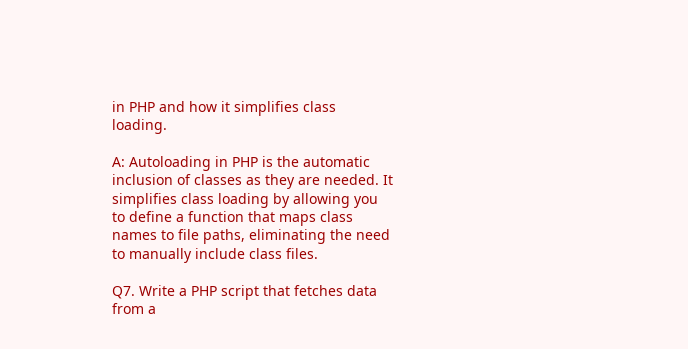in PHP and how it simplifies class loading.

A: Autoloading in PHP is the automatic inclusion of classes as they are needed. It simplifies class loading by allowing you to define a function that maps class names to file paths, eliminating the need to manually include class files.

Q7. Write a PHP script that fetches data from a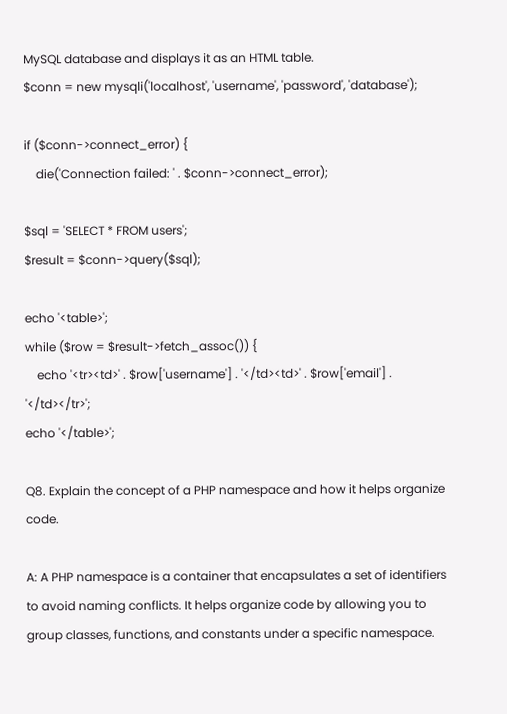MySQL database and displays it as an HTML table.
$conn = new mysqli('localhost', 'username', 'password', 'database');

if ($conn->connect_error) {
    die('Connection failed: ' . $conn->connect_error);

$sql = 'SELECT * FROM users';
$result = $conn->query($sql);

echo '<table>';
while ($row = $result->fetch_assoc()) {
    echo '<tr><td>' . $row['username'] . '</td><td>' . $row['email'] . '</td></tr>';
echo '</table>';

Q8. Explain the concept of a PHP namespace and how it helps organize code.

A: A PHP namespace is a container that encapsulates a set of identifiers to avoid naming conflicts. It helps organize code by allowing you to group classes, functions, and constants under a specific namespace.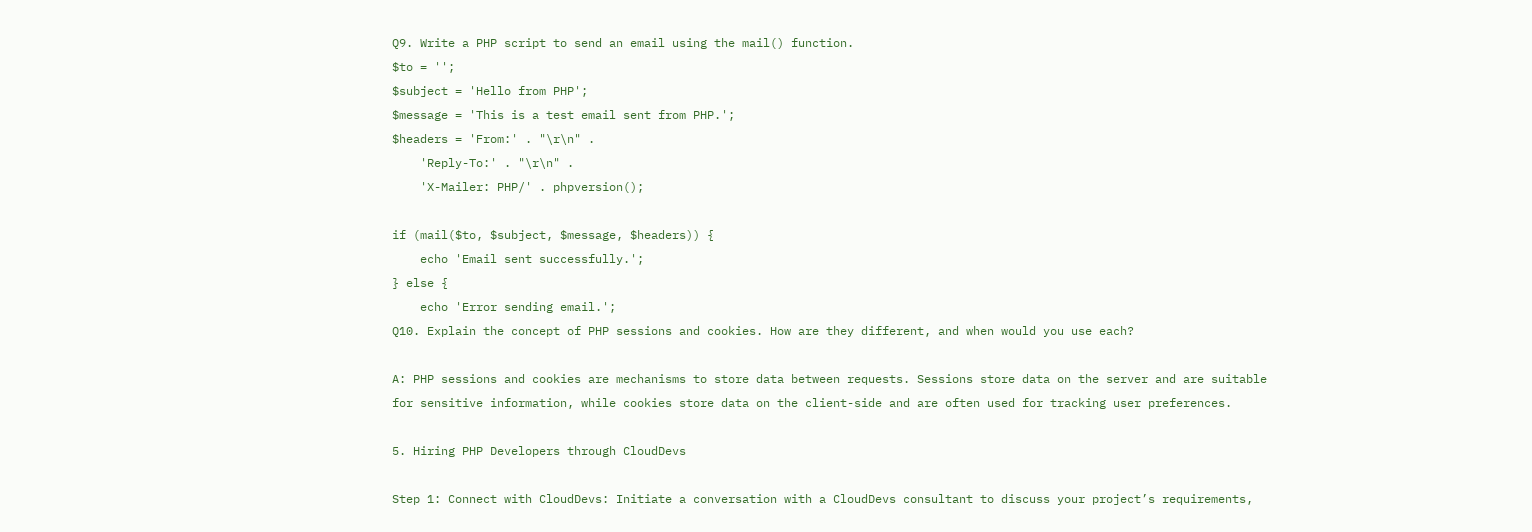Q9. Write a PHP script to send an email using the mail() function.
$to = '';
$subject = 'Hello from PHP';
$message = 'This is a test email sent from PHP.';
$headers = 'From:' . "\r\n" .
    'Reply-To:' . "\r\n" .
    'X-Mailer: PHP/' . phpversion();

if (mail($to, $subject, $message, $headers)) {
    echo 'Email sent successfully.';
} else {
    echo 'Error sending email.';
Q10. Explain the concept of PHP sessions and cookies. How are they different, and when would you use each?

A: PHP sessions and cookies are mechanisms to store data between requests. Sessions store data on the server and are suitable for sensitive information, while cookies store data on the client-side and are often used for tracking user preferences.

5. Hiring PHP Developers through CloudDevs

Step 1: Connect with CloudDevs: Initiate a conversation with a CloudDevs consultant to discuss your project’s requirements,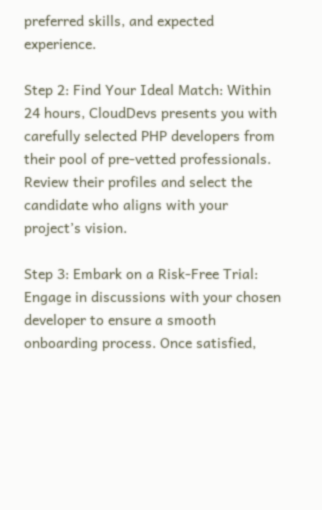preferred skills, and expected experience.

Step 2: Find Your Ideal Match: Within 24 hours, CloudDevs presents you with carefully selected PHP developers from their pool of pre-vetted professionals. Review their profiles and select the candidate who aligns with your project’s vision.

Step 3: Embark on a Risk-Free Trial: Engage in discussions with your chosen developer to ensure a smooth onboarding process. Once satisfied,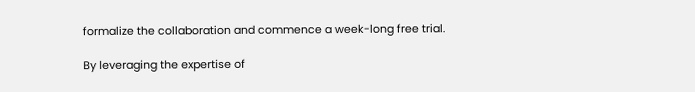formalize the collaboration and commence a week-long free trial.

By leveraging the expertise of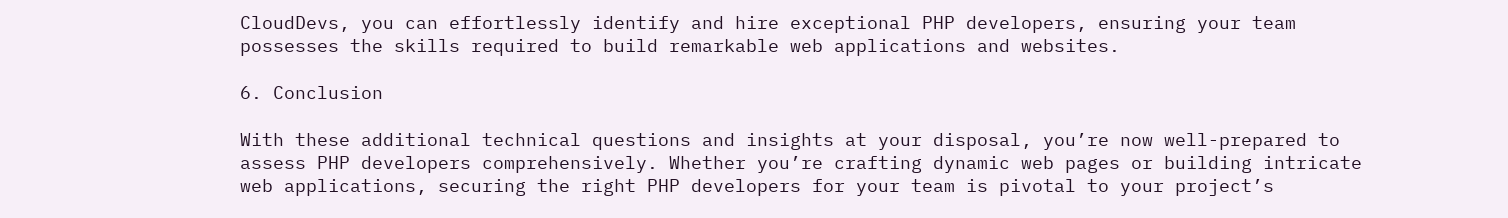CloudDevs, you can effortlessly identify and hire exceptional PHP developers, ensuring your team possesses the skills required to build remarkable web applications and websites.

6. Conclusion

With these additional technical questions and insights at your disposal, you’re now well-prepared to assess PHP developers comprehensively. Whether you’re crafting dynamic web pages or building intricate web applications, securing the right PHP developers for your team is pivotal to your project’s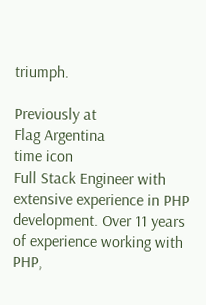triumph.

Previously at
Flag Argentina
time icon
Full Stack Engineer with extensive experience in PHP development. Over 11 years of experience working with PHP,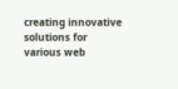creating innovative solutions for various web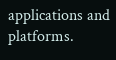applications and platforms.